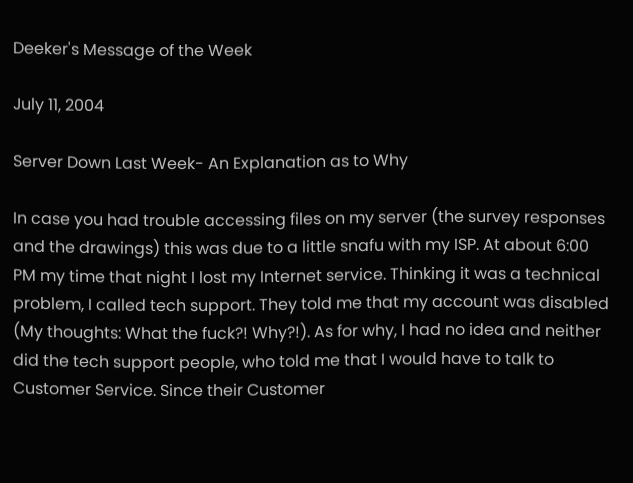Deeker's Message of the Week

July 11, 2004

Server Down Last Week- An Explanation as to Why

In case you had trouble accessing files on my server (the survey responses and the drawings) this was due to a little snafu with my ISP. At about 6:00 PM my time that night I lost my Internet service. Thinking it was a technical problem, I called tech support. They told me that my account was disabled (My thoughts: What the fuck?! Why?!). As for why, I had no idea and neither did the tech support people, who told me that I would have to talk to Customer Service. Since their Customer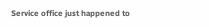Service office just happened to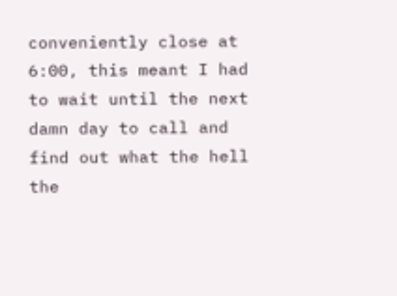conveniently close at 6:00, this meant I had to wait until the next damn day to call and find out what the hell the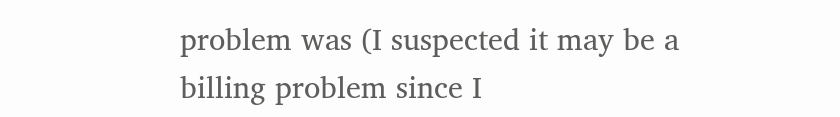problem was (I suspected it may be a billing problem since I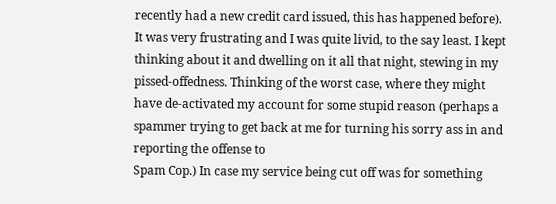recently had a new credit card issued, this has happened before). It was very frustrating and I was quite livid, to the say least. I kept thinking about it and dwelling on it all that night, stewing in my pissed-offedness. Thinking of the worst case, where they might have de-activated my account for some stupid reason (perhaps a spammer trying to get back at me for turning his sorry ass in and reporting the offense to
Spam Cop.) In case my service being cut off was for something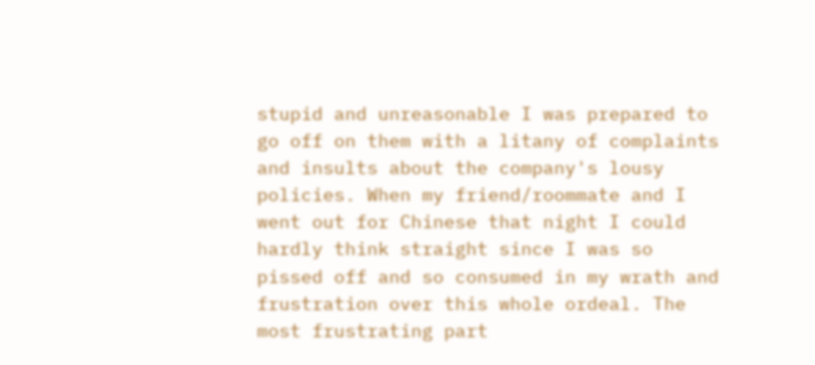stupid and unreasonable I was prepared to go off on them with a litany of complaints and insults about the company's lousy policies. When my friend/roommate and I went out for Chinese that night I could hardly think straight since I was so pissed off and so consumed in my wrath and frustration over this whole ordeal. The most frustrating part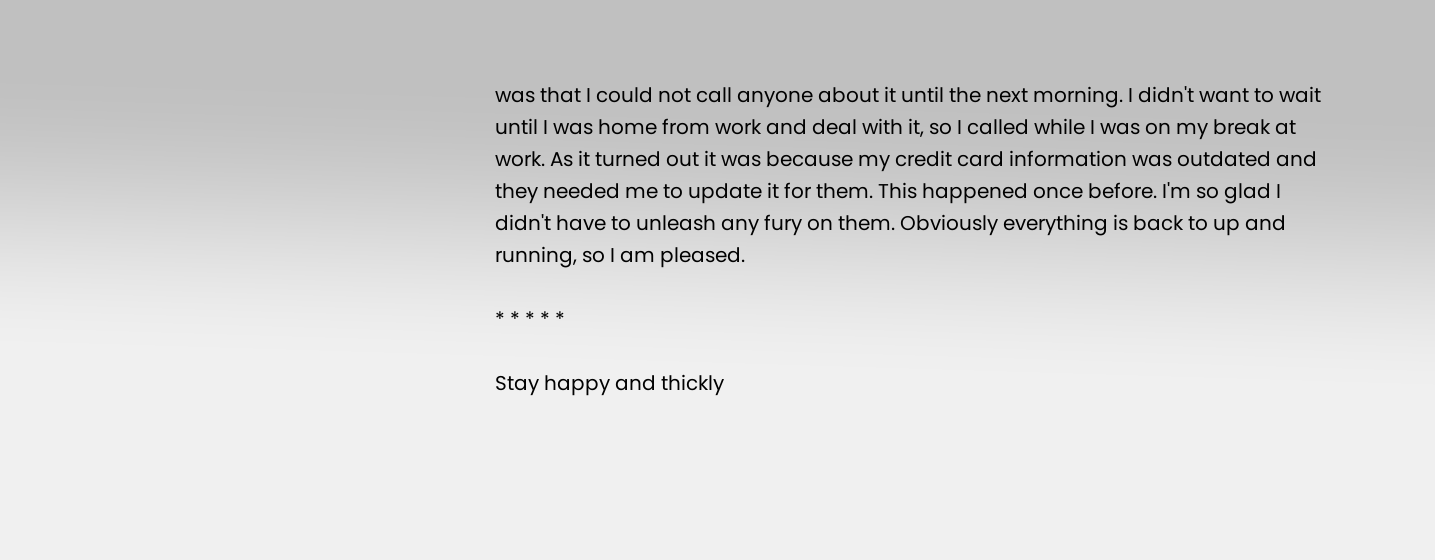was that I could not call anyone about it until the next morning. I didn't want to wait until I was home from work and deal with it, so I called while I was on my break at work. As it turned out it was because my credit card information was outdated and they needed me to update it for them. This happened once before. I'm so glad I didn't have to unleash any fury on them. Obviously everything is back to up and running, so I am pleased.

* * * * *

Stay happy and thickly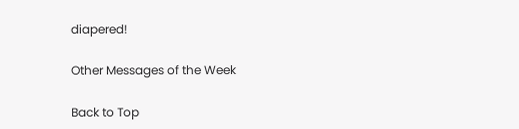diapered!

Other Messages of the Week

Back to Top